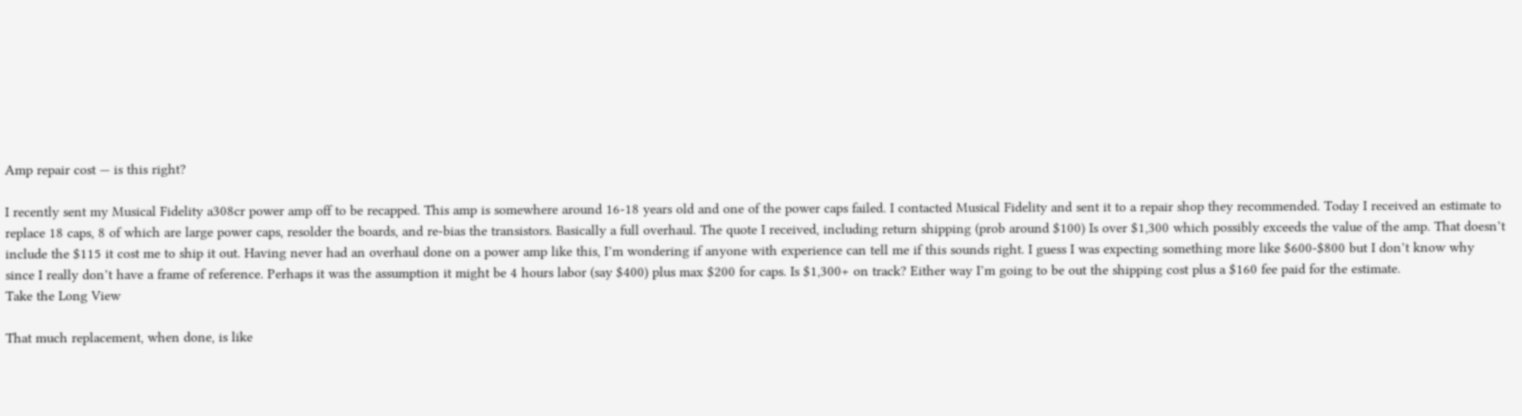Amp repair cost — is this right?

I recently sent my Musical Fidelity a308cr power amp off to be recapped. This amp is somewhere around 16-18 years old and one of the power caps failed. I contacted Musical Fidelity and sent it to a repair shop they recommended. Today I received an estimate to replace 18 caps, 8 of which are large power caps, resolder the boards, and re-bias the transistors. Basically a full overhaul. The quote I received, including return shipping (prob around $100) Is over $1,300 which possibly exceeds the value of the amp. That doesn’t include the $115 it cost me to ship it out. Having never had an overhaul done on a power amp like this, I’m wondering if anyone with experience can tell me if this sounds right. I guess I was expecting something more like $600-$800 but I don’t know why since I really don’t have a frame of reference. Perhaps it was the assumption it might be 4 hours labor (say $400) plus max $200 for caps. Is $1,300+ on track? Either way I’m going to be out the shipping cost plus a $160 fee paid for the estimate.
Take the Long View

That much replacement, when done, is like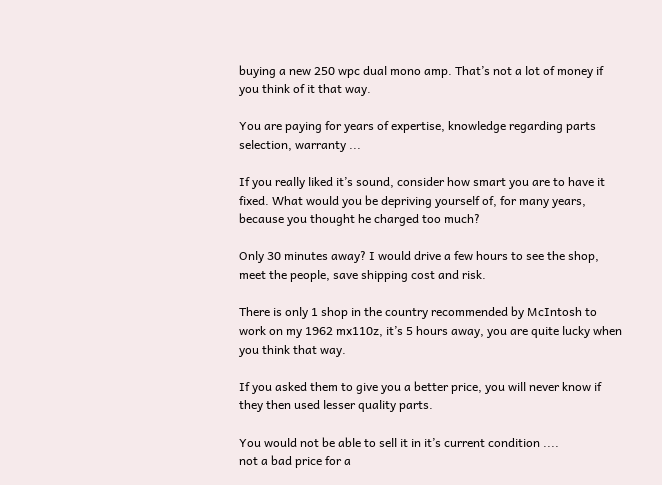buying a new 250 wpc dual mono amp. That’s not a lot of money if you think of it that way.

You are paying for years of expertise, knowledge regarding parts selection, warranty ...

If you really liked it’s sound, consider how smart you are to have it fixed. What would you be depriving yourself of, for many years, because you thought he charged too much?

Only 30 minutes away? I would drive a few hours to see the shop, meet the people, save shipping cost and risk.

There is only 1 shop in the country recommended by McIntosh to work on my 1962 mx110z, it’s 5 hours away, you are quite lucky when you think that way.

If you asked them to give you a better price, you will never know if they then used lesser quality parts.

You would not be able to sell it in it’s current condition ....
not a bad price for a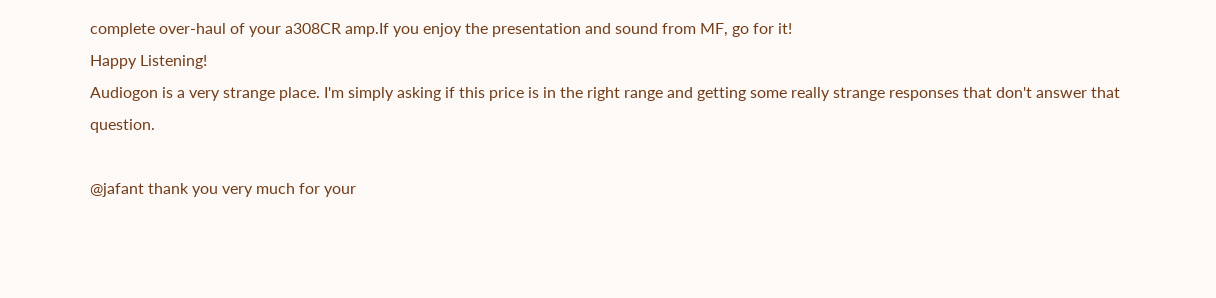complete over-haul of your a308CR amp.If you enjoy the presentation and sound from MF, go for it!
Happy Listening!
Audiogon is a very strange place. I'm simply asking if this price is in the right range and getting some really strange responses that don't answer that question.

@jafant thank you very much for your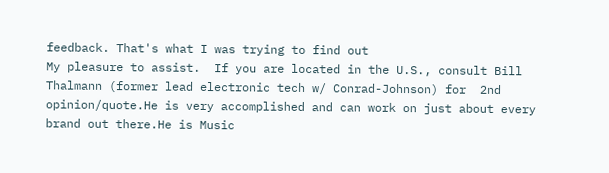feedback. That's what I was trying to find out
My pleasure to assist.  If you are located in the U.S., consult Bill Thalmann (former lead electronic tech w/ Conrad-Johnson) for  2nd opinion/quote.He is very accomplished and can work on just about every brand out there.He is Music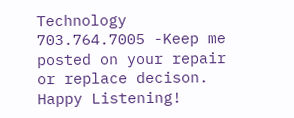Technology 703.764.7005 -Keep me posted on your repair or replace decison.
Happy Listening!